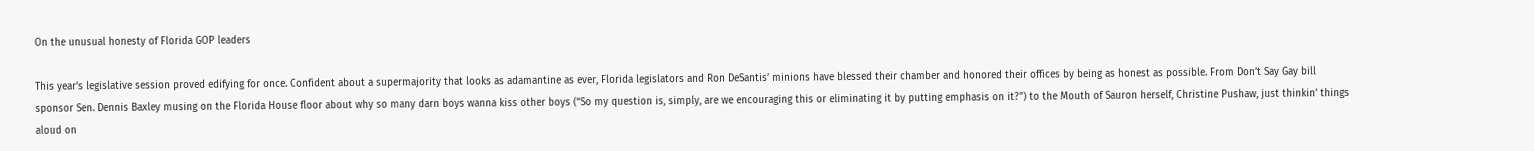On the unusual honesty of Florida GOP leaders

This year’s legislative session proved edifying for once. Confident about a supermajority that looks as adamantine as ever, Florida legislators and Ron DeSantis’ minions have blessed their chamber and honored their offices by being as honest as possible. From Don’t Say Gay bill sponsor Sen. Dennis Baxley musing on the Florida House floor about why so many darn boys wanna kiss other boys (“So my question is, simply, are we encouraging this or eliminating it by putting emphasis on it?”) to the Mouth of Sauron herself, Christine Pushaw, just thinkin’ things aloud on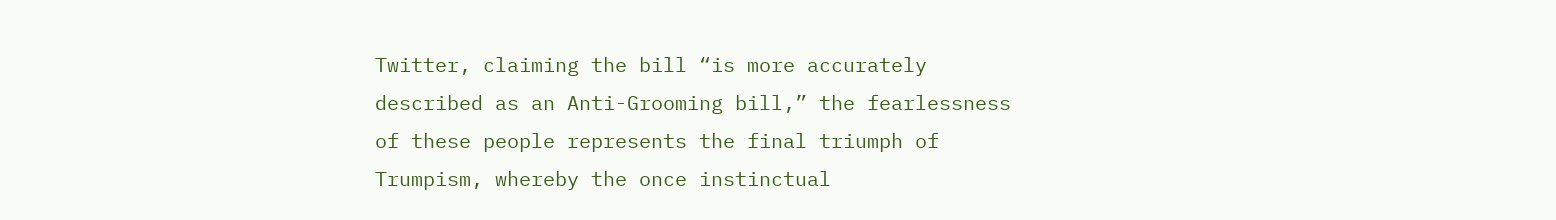Twitter, claiming the bill “is more accurately described as an Anti-Grooming bill,” the fearlessness of these people represents the final triumph of Trumpism, whereby the once instinctual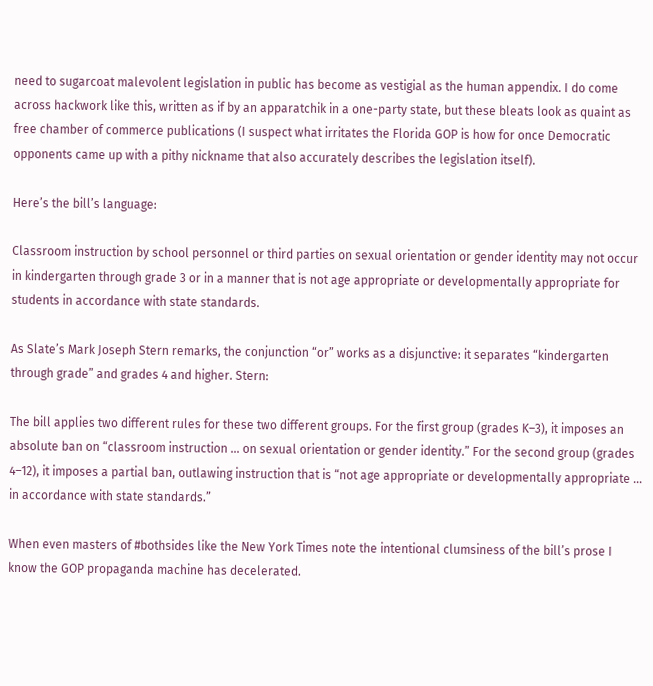need to sugarcoat malevolent legislation in public has become as vestigial as the human appendix. I do come across hackwork like this, written as if by an apparatchik in a one-party state, but these bleats look as quaint as free chamber of commerce publications (I suspect what irritates the Florida GOP is how for once Democratic opponents came up with a pithy nickname that also accurately describes the legislation itself).

Here’s the bill’s language:

Classroom instruction by school personnel or third parties on sexual orientation or gender identity may not occur in kindergarten through grade 3 or in a manner that is not age appropriate or developmentally appropriate for students in accordance with state standards.

As Slate’s Mark Joseph Stern remarks, the conjunction “or” works as a disjunctive: it separates “kindergarten through grade” and grades 4 and higher. Stern:

The bill applies two different rules for these two different groups. For the first group (grades K–3), it imposes an absolute ban on “classroom instruction … on sexual orientation or gender identity.” For the second group (grades 4–12), it imposes a partial ban, outlawing instruction that is “not age appropriate or developmentally appropriate … in accordance with state standards.”

When even masters of #bothsides like the New York Times note the intentional clumsiness of the bill’s prose I know the GOP propaganda machine has decelerated.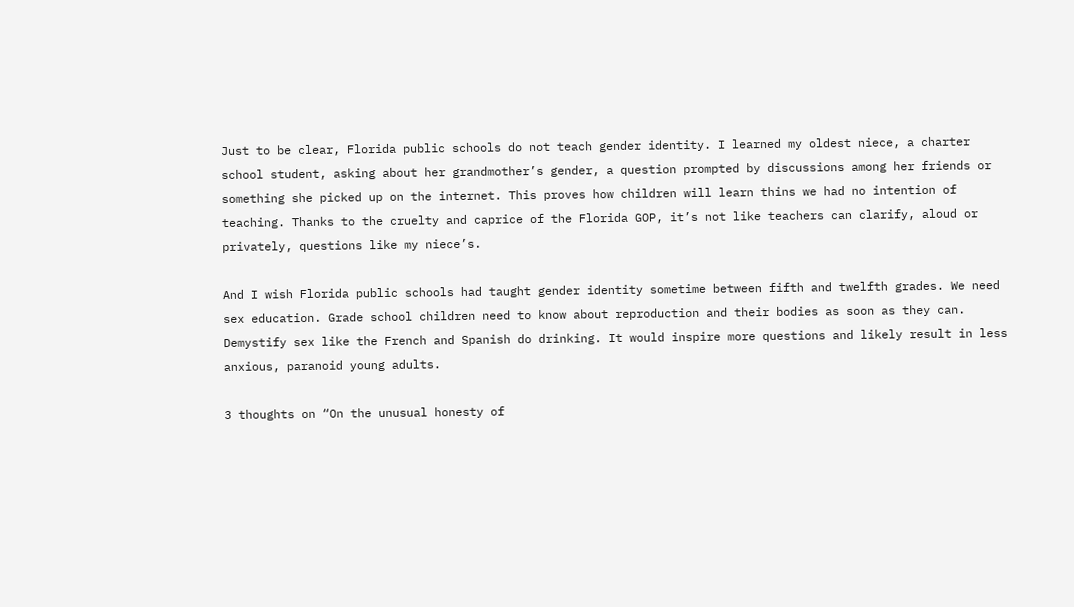Just to be clear, Florida public schools do not teach gender identity. I learned my oldest niece, a charter school student, asking about her grandmother’s gender, a question prompted by discussions among her friends or something she picked up on the internet. This proves how children will learn thins we had no intention of teaching. Thanks to the cruelty and caprice of the Florida GOP, it’s not like teachers can clarify, aloud or privately, questions like my niece’s.

And I wish Florida public schools had taught gender identity sometime between fifth and twelfth grades. We need sex education. Grade school children need to know about reproduction and their bodies as soon as they can. Demystify sex like the French and Spanish do drinking. It would inspire more questions and likely result in less anxious, paranoid young adults.

3 thoughts on “On the unusual honesty of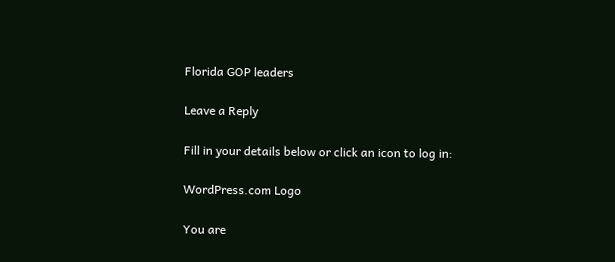Florida GOP leaders

Leave a Reply

Fill in your details below or click an icon to log in:

WordPress.com Logo

You are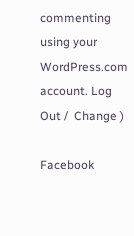commenting using your WordPress.com account. Log Out /  Change )

Facebook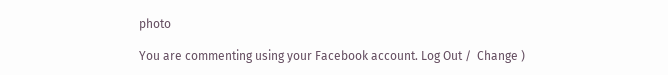photo

You are commenting using your Facebook account. Log Out /  Change )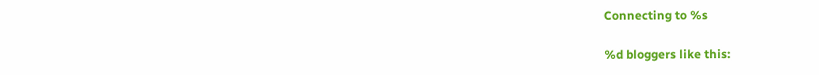Connecting to %s

%d bloggers like this: